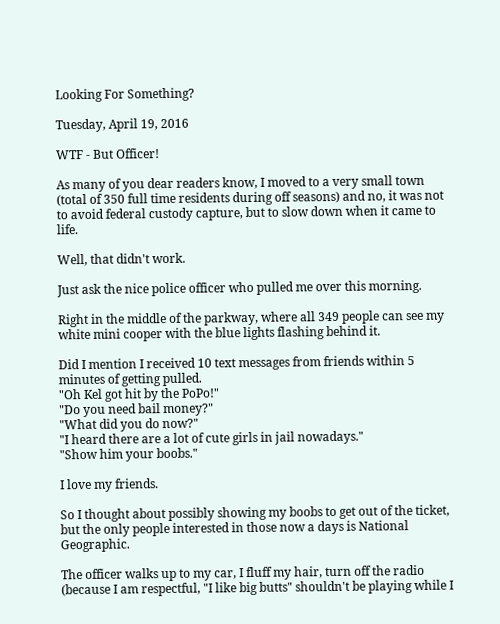Looking For Something?

Tuesday, April 19, 2016

WTF - But Officer!

As many of you dear readers know, I moved to a very small town (total of 350 full time residents during off seasons) and no, it was not to avoid federal custody capture, but to slow down when it came to life.

Well, that didn't work.

Just ask the nice police officer who pulled me over this morning.

Right in the middle of the parkway, where all 349 people can see my white mini cooper with the blue lights flashing behind it.

Did I mention I received 10 text messages from friends within 5 minutes of getting pulled.
"Oh Kel got hit by the PoPo!"
"Do you need bail money?"
"What did you do now?"
"I heard there are a lot of cute girls in jail nowadays."
"Show him your boobs."

I love my friends.

So I thought about possibly showing my boobs to get out of the ticket, but the only people interested in those now a days is National Geographic.

The officer walks up to my car, I fluff my hair, turn off the radio (because I am respectful, "I like big butts" shouldn't be playing while I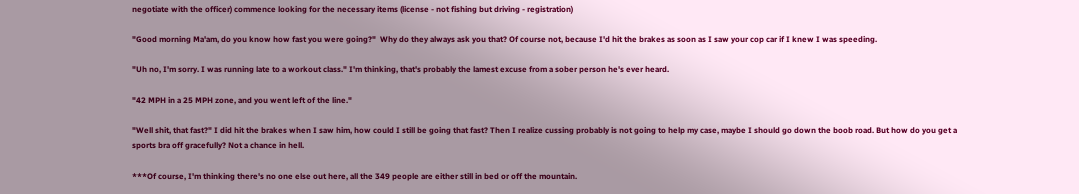negotiate with the officer) commence looking for the necessary items (license - not fishing but driving - registration)

"Good morning Ma'am, do you know how fast you were going?"  Why do they always ask you that? Of course not, because I'd hit the brakes as soon as I saw your cop car if I knew I was speeding.

"Uh no, I'm sorry. I was running late to a workout class." I'm thinking, that's probably the lamest excuse from a sober person he's ever heard.

"42 MPH in a 25 MPH zone, and you went left of the line."

"Well shit, that fast?" I did hit the brakes when I saw him, how could I still be going that fast? Then I realize cussing probably is not going to help my case, maybe I should go down the boob road. But how do you get a sports bra off gracefully? Not a chance in hell.

***Of course, I'm thinking there's no one else out here, all the 349 people are either still in bed or off the mountain.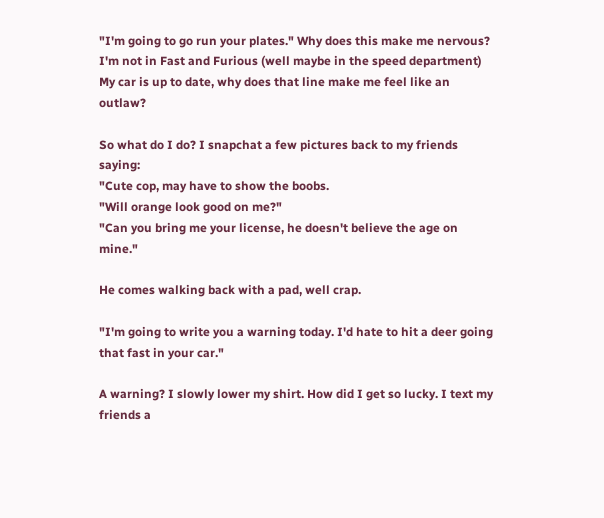"I'm going to go run your plates." Why does this make me nervous? I'm not in Fast and Furious (well maybe in the speed department) My car is up to date, why does that line make me feel like an outlaw?

So what do I do? I snapchat a few pictures back to my friends saying:
"Cute cop, may have to show the boobs.
"Will orange look good on me?"
"Can you bring me your license, he doesn't believe the age on mine."

He comes walking back with a pad, well crap.

"I'm going to write you a warning today. I'd hate to hit a deer going that fast in your car."

A warning? I slowly lower my shirt. How did I get so lucky. I text my friends a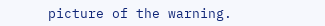picture of the warning.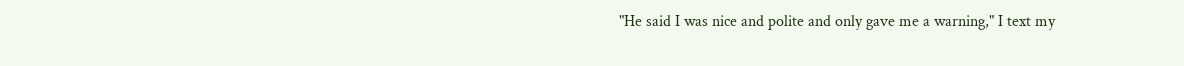"He said I was nice and polite and only gave me a warning," I text my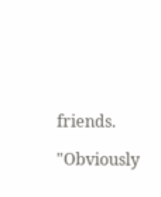friends.

"Obviously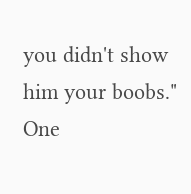you didn't show him your boobs." One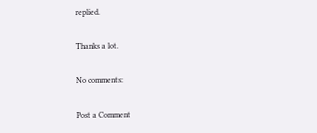replied.

Thanks a lot.

No comments:

Post a Comment